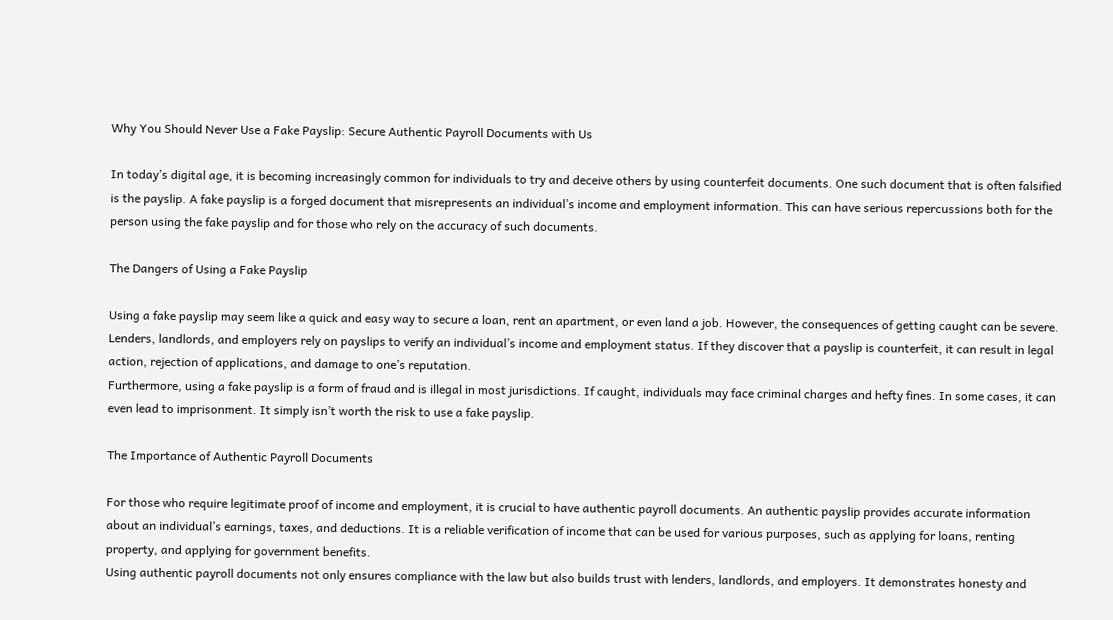Why You Should Never Use a Fake Payslip: Secure Authentic Payroll Documents with Us

In today’s digital age, it is becoming increasingly common for individuals to try and deceive others by using counterfeit documents. One such document that is often falsified is the payslip. A fake payslip is a forged document that misrepresents an individual’s income and employment information. This can have serious repercussions both for the person using the fake payslip and for those who rely on the accuracy of such documents.

The Dangers of Using a Fake Payslip

Using a fake payslip may seem like a quick and easy way to secure a loan, rent an apartment, or even land a job. However, the consequences of getting caught can be severe. Lenders, landlords, and employers rely on payslips to verify an individual’s income and employment status. If they discover that a payslip is counterfeit, it can result in legal action, rejection of applications, and damage to one’s reputation.
Furthermore, using a fake payslip is a form of fraud and is illegal in most jurisdictions. If caught, individuals may face criminal charges and hefty fines. In some cases, it can even lead to imprisonment. It simply isn’t worth the risk to use a fake payslip.

The Importance of Authentic Payroll Documents

For those who require legitimate proof of income and employment, it is crucial to have authentic payroll documents. An authentic payslip provides accurate information about an individual’s earnings, taxes, and deductions. It is a reliable verification of income that can be used for various purposes, such as applying for loans, renting property, and applying for government benefits.
Using authentic payroll documents not only ensures compliance with the law but also builds trust with lenders, landlords, and employers. It demonstrates honesty and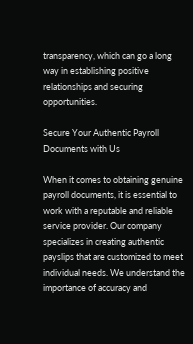transparency, which can go a long way in establishing positive relationships and securing opportunities.

Secure Your Authentic Payroll Documents with Us

When it comes to obtaining genuine payroll documents, it is essential to work with a reputable and reliable service provider. Our company specializes in creating authentic payslips that are customized to meet individual needs. We understand the importance of accuracy and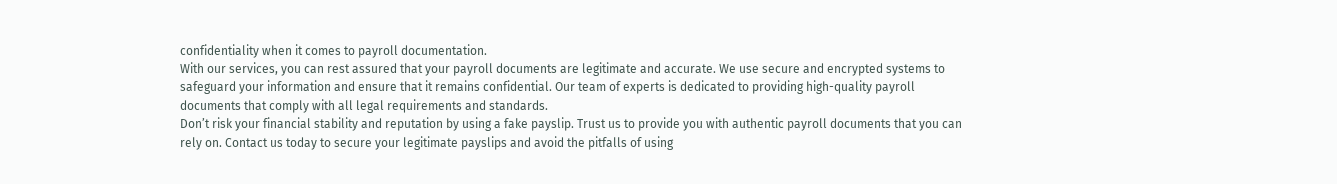confidentiality when it comes to payroll documentation.
With our services, you can rest assured that your payroll documents are legitimate and accurate. We use secure and encrypted systems to safeguard your information and ensure that it remains confidential. Our team of experts is dedicated to providing high-quality payroll documents that comply with all legal requirements and standards.
Don’t risk your financial stability and reputation by using a fake payslip. Trust us to provide you with authentic payroll documents that you can rely on. Contact us today to secure your legitimate payslips and avoid the pitfalls of using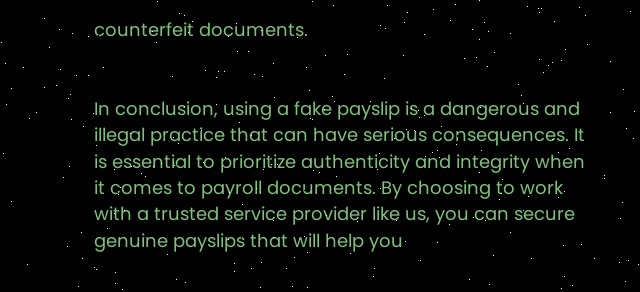counterfeit documents.


In conclusion, using a fake payslip is a dangerous and illegal practice that can have serious consequences. It is essential to prioritize authenticity and integrity when it comes to payroll documents. By choosing to work with a trusted service provider like us, you can secure genuine payslips that will help you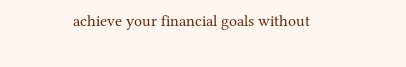achieve your financial goals without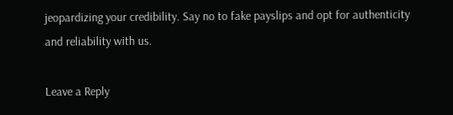jeopardizing your credibility. Say no to fake payslips and opt for authenticity and reliability with us.

Leave a Reply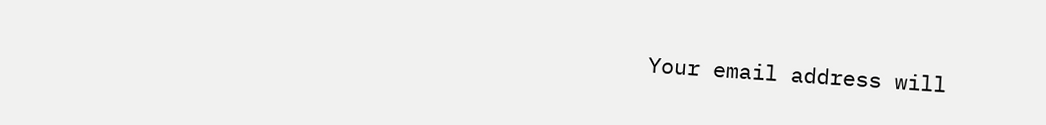Your email address will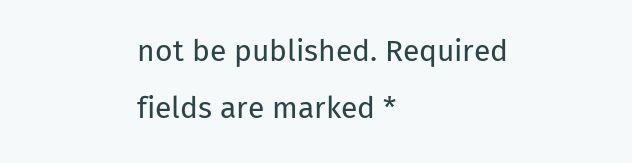not be published. Required fields are marked *